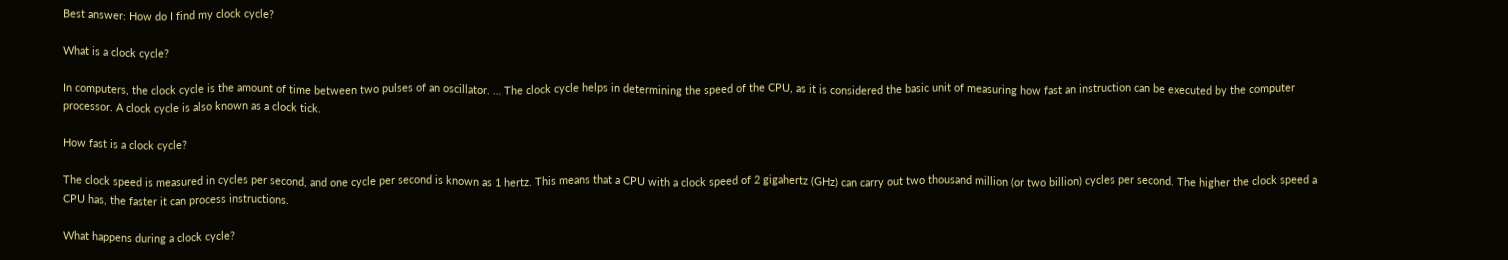Best answer: How do I find my clock cycle?

What is a clock cycle?

In computers, the clock cycle is the amount of time between two pulses of an oscillator. … The clock cycle helps in determining the speed of the CPU, as it is considered the basic unit of measuring how fast an instruction can be executed by the computer processor. A clock cycle is also known as a clock tick.

How fast is a clock cycle?

The clock speed is measured in cycles per second, and one cycle per second is known as 1 hertz. This means that a CPU with a clock speed of 2 gigahertz (GHz) can carry out two thousand million (or two billion) cycles per second. The higher the clock speed a CPU has, the faster it can process instructions.

What happens during a clock cycle?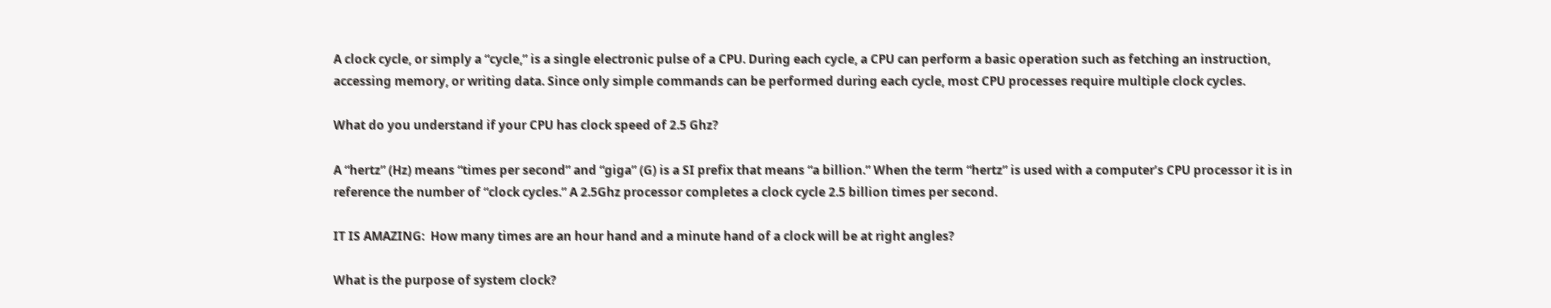A clock cycle, or simply a “cycle,” is a single electronic pulse of a CPU. During each cycle, a CPU can perform a basic operation such as fetching an instruction, accessing memory, or writing data. Since only simple commands can be performed during each cycle, most CPU processes require multiple clock cycles.

What do you understand if your CPU has clock speed of 2.5 Ghz?

A “hertz” (Hz) means “times per second” and “giga” (G) is a SI prefix that means “a billion.” When the term “hertz” is used with a computer’s CPU processor it is in reference the number of “clock cycles.” A 2.5Ghz processor completes a clock cycle 2.5 billion times per second.

IT IS AMAZING:  How many times are an hour hand and a minute hand of a clock will be at right angles?

What is the purpose of system clock?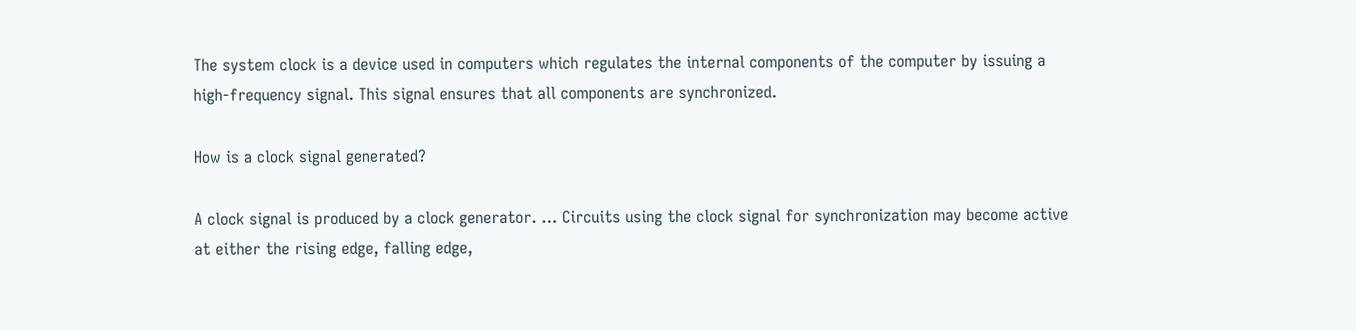The system clock is a device used in computers which regulates the internal components of the computer by issuing a high-frequency signal. This signal ensures that all components are synchronized.

How is a clock signal generated?

A clock signal is produced by a clock generator. … Circuits using the clock signal for synchronization may become active at either the rising edge, falling edge,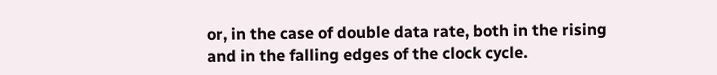or, in the case of double data rate, both in the rising and in the falling edges of the clock cycle.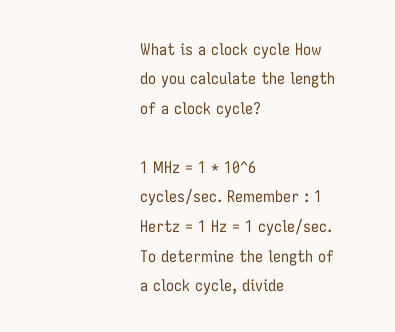What is a clock cycle How do you calculate the length of a clock cycle?

1 MHz = 1 * 10^6 cycles/sec. Remember : 1 Hertz = 1 Hz = 1 cycle/sec. To determine the length of a clock cycle, divide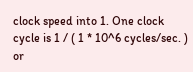clock speed into 1. One clock cycle is 1 / ( 1 * 10^6 cycles/sec. ) or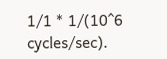1/1 * 1/(10^6 cycles/sec).